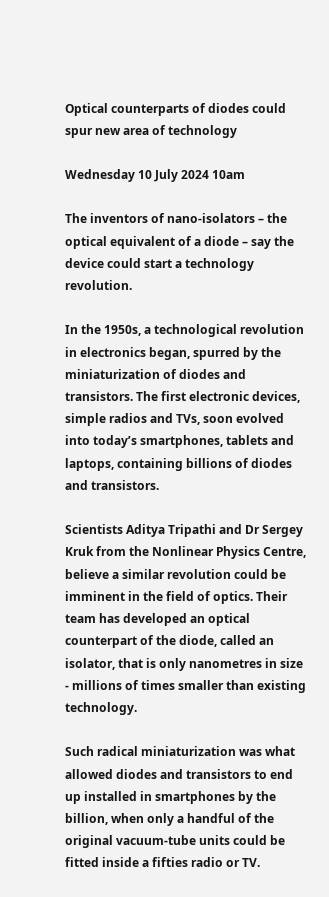Optical counterparts of diodes could spur new area of technology

Wednesday 10 July 2024 10am

The inventors of nano-isolators – the optical equivalent of a diode – say the device could start a technology revolution.

In the 1950s, a technological revolution in electronics began, spurred by the miniaturization of diodes and transistors. The first electronic devices, simple radios and TVs, soon evolved into today’s smartphones, tablets and laptops, containing billions of diodes and transistors.

Scientists Aditya Tripathi and Dr Sergey Kruk from the Nonlinear Physics Centre, believe a similar revolution could be imminent in the field of optics. Their team has developed an optical counterpart of the diode, called an isolator, that is only nanometres in size - millions of times smaller than existing technology.

Such radical miniaturization was what allowed diodes and transistors to end up installed in smartphones by the billion, when only a handful of the original vacuum-tube units could be fitted inside a fifties radio or TV.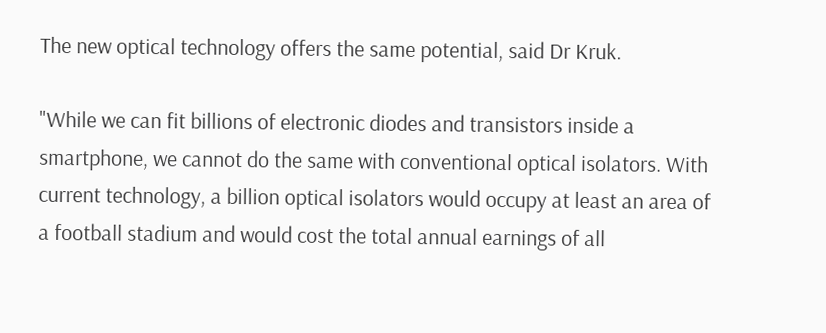The new optical technology offers the same potential, said Dr Kruk.

"While we can fit billions of electronic diodes and transistors inside a smartphone, we cannot do the same with conventional optical isolators. With current technology, a billion optical isolators would occupy at least an area of a football stadium and would cost the total annual earnings of all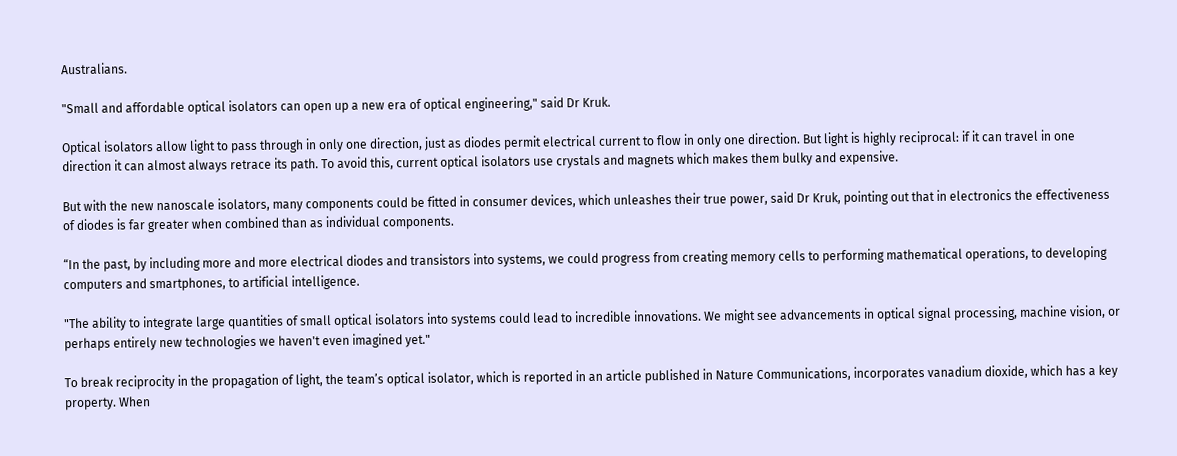Australians.

"Small and affordable optical isolators can open up a new era of optical engineering," said Dr Kruk.

Optical isolators allow light to pass through in only one direction, just as diodes permit electrical current to flow in only one direction. But light is highly reciprocal: if it can travel in one direction it can almost always retrace its path. To avoid this, current optical isolators use crystals and magnets which makes them bulky and expensive.

But with the new nanoscale isolators, many components could be fitted in consumer devices, which unleashes their true power, said Dr Kruk, pointing out that in electronics the effectiveness of diodes is far greater when combined than as individual components.

“In the past, by including more and more electrical diodes and transistors into systems, we could progress from creating memory cells to performing mathematical operations, to developing computers and smartphones, to artificial intelligence.

"The ability to integrate large quantities of small optical isolators into systems could lead to incredible innovations. We might see advancements in optical signal processing, machine vision, or perhaps entirely new technologies we haven't even imagined yet."

To break reciprocity in the propagation of light, the team’s optical isolator, which is reported in an article published in Nature Communications, incorporates vanadium dioxide, which has a key property. When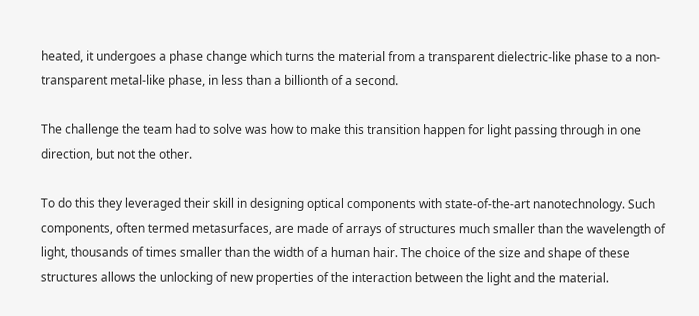heated, it undergoes a phase change which turns the material from a transparent dielectric-like phase to a non-transparent metal-like phase, in less than a billionth of a second.

The challenge the team had to solve was how to make this transition happen for light passing through in one direction, but not the other.

To do this they leveraged their skill in designing optical components with state-of-the-art nanotechnology. Such components, often termed metasurfaces, are made of arrays of structures much smaller than the wavelength of light, thousands of times smaller than the width of a human hair. The choice of the size and shape of these structures allows the unlocking of new properties of the interaction between the light and the material.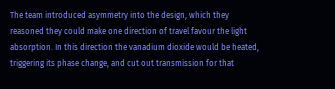The team introduced asymmetry into the design, which they reasoned they could make one direction of travel favour the light absorption. In this direction the vanadium dioxide would be heated, triggering its phase change, and cut out transmission for that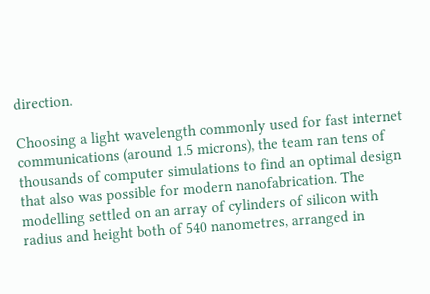direction.

Choosing a light wavelength commonly used for fast internet communications (around 1.5 microns), the team ran tens of thousands of computer simulations to find an optimal design that also was possible for modern nanofabrication. The modelling settled on an array of cylinders of silicon with radius and height both of 540 nanometres, arranged in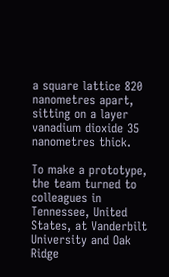a square lattice 820 nanometres apart, sitting on a layer vanadium dioxide 35 nanometres thick.

To make a prototype, the team turned to colleagues in Tennessee, United States, at Vanderbilt University and Oak Ridge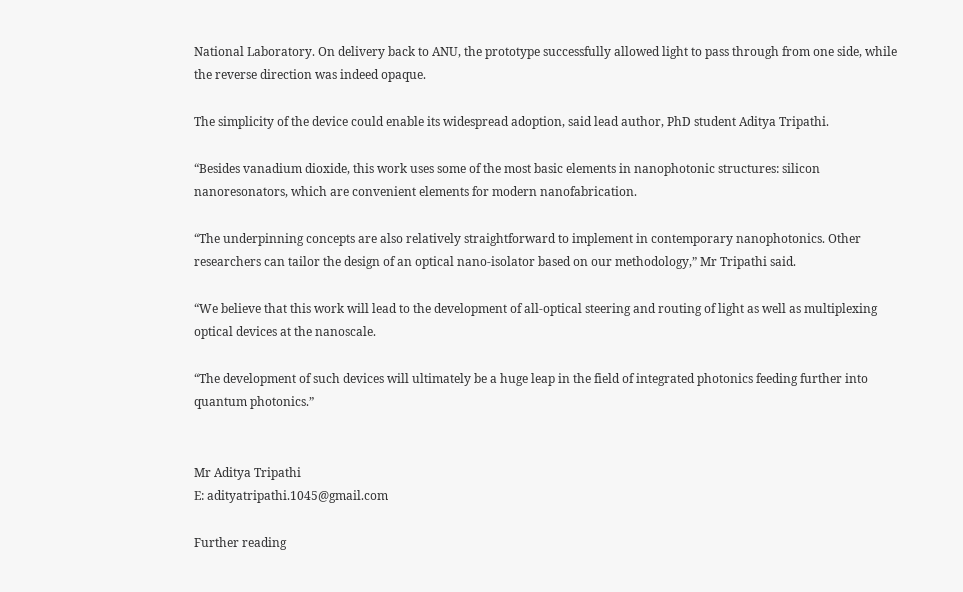National Laboratory. On delivery back to ANU, the prototype successfully allowed light to pass through from one side, while the reverse direction was indeed opaque.

The simplicity of the device could enable its widespread adoption, said lead author, PhD student Aditya Tripathi.

“Besides vanadium dioxide, this work uses some of the most basic elements in nanophotonic structures: silicon nanoresonators, which are convenient elements for modern nanofabrication.

“The underpinning concepts are also relatively straightforward to implement in contemporary nanophotonics. Other researchers can tailor the design of an optical nano-isolator based on our methodology,” Mr Tripathi said.

“We believe that this work will lead to the development of all-optical steering and routing of light as well as multiplexing optical devices at the nanoscale.

“The development of such devices will ultimately be a huge leap in the field of integrated photonics feeding further into quantum photonics.”


Mr Aditya Tripathi
E: adityatripathi.1045@gmail.com

Further reading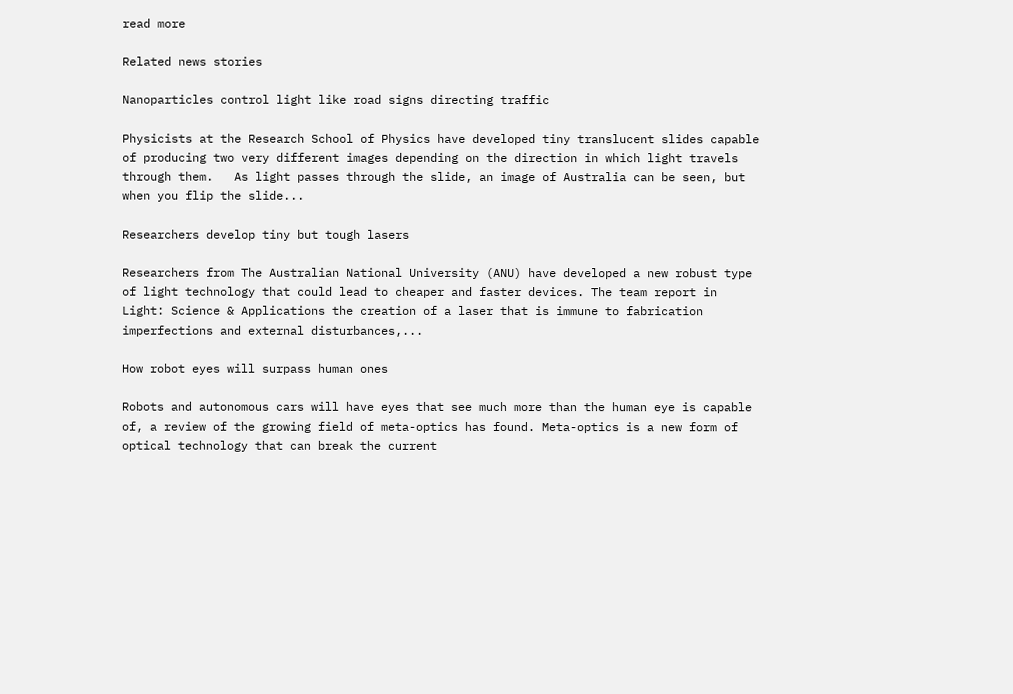read more

Related news stories

Nanoparticles control light like road signs directing traffic

Physicists at the Research School of Physics have developed tiny translucent slides capable of producing two very different images depending on the direction in which light travels through them.   As light passes through the slide, an image of Australia can be seen, but when you flip the slide...

Researchers develop tiny but tough lasers

Researchers from The Australian National University (ANU) have developed a new robust type of light technology that could lead to cheaper and faster devices. The team report in Light: Science & Applications the creation of a laser that is immune to fabrication imperfections and external disturbances,...

How robot eyes will surpass human ones

Robots and autonomous cars will have eyes that see much more than the human eye is capable of, a review of the growing field of meta-optics has found. Meta-optics is a new form of optical technology that can break the current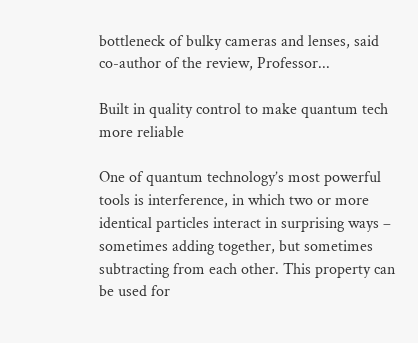bottleneck of bulky cameras and lenses, said co-author of the review, Professor...

Built in quality control to make quantum tech more reliable

One of quantum technology’s most powerful tools is interference, in which two or more identical particles interact in surprising ways – sometimes adding together, but sometimes subtracting from each other. This property can be used for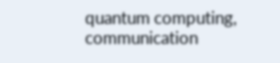quantum computing, communication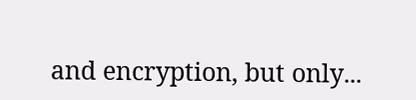and encryption, but only...